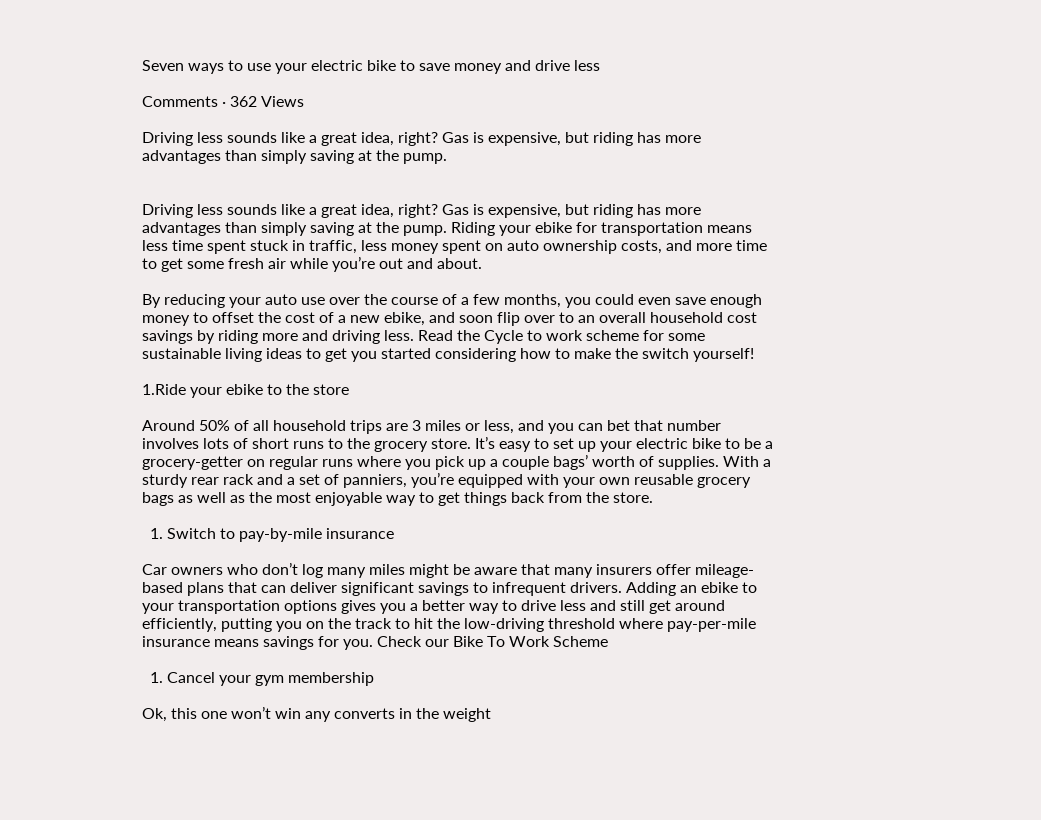Seven ways to use your electric bike to save money and drive less

Comments · 362 Views

Driving less sounds like a great idea, right? Gas is expensive, but riding has more advantages than simply saving at the pump.


Driving less sounds like a great idea, right? Gas is expensive, but riding has more advantages than simply saving at the pump. Riding your ebike for transportation means less time spent stuck in traffic, less money spent on auto ownership costs, and more time to get some fresh air while you’re out and about.

By reducing your auto use over the course of a few months, you could even save enough money to offset the cost of a new ebike, and soon flip over to an overall household cost savings by riding more and driving less. Read the Cycle to work scheme for some sustainable living ideas to get you started considering how to make the switch yourself!

1.Ride your ebike to the store

Around 50% of all household trips are 3 miles or less, and you can bet that number involves lots of short runs to the grocery store. It’s easy to set up your electric bike to be a grocery-getter on regular runs where you pick up a couple bags’ worth of supplies. With a sturdy rear rack and a set of panniers, you’re equipped with your own reusable grocery bags as well as the most enjoyable way to get things back from the store.

  1. Switch to pay-by-mile insurance

Car owners who don’t log many miles might be aware that many insurers offer mileage-based plans that can deliver significant savings to infrequent drivers. Adding an ebike to your transportation options gives you a better way to drive less and still get around efficiently, putting you on the track to hit the low-driving threshold where pay-per-mile insurance means savings for you. Check our Bike To Work Scheme

  1. Cancel your gym membership

Ok, this one won’t win any converts in the weight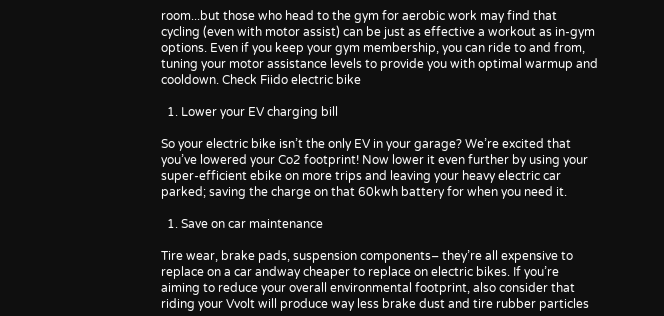room...but those who head to the gym for aerobic work may find that cycling (even with motor assist) can be just as effective a workout as in-gym options. Even if you keep your gym membership, you can ride to and from, tuning your motor assistance levels to provide you with optimal warmup and cooldown. Check Fiido electric bike

  1. Lower your EV charging bill

So your electric bike isn’t the only EV in your garage? We’re excited that you’ve lowered your Co2 footprint! Now lower it even further by using your super-efficient ebike on more trips and leaving your heavy electric car parked; saving the charge on that 60kwh battery for when you need it.

  1. Save on car maintenance

Tire wear, brake pads, suspension components– they’re all expensive to replace on a car andway cheaper to replace on electric bikes. If you’re aiming to reduce your overall environmental footprint, also consider that riding your Vvolt will produce way less brake dust and tire rubber particles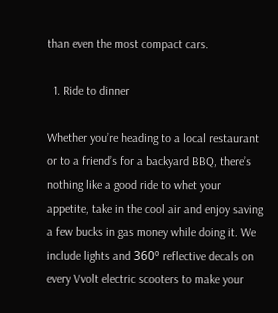than even the most compact cars.

  1. Ride to dinner

Whether you’re heading to a local restaurant or to a friend’s for a backyard BBQ, there’s nothing like a good ride to whet your appetite, take in the cool air and enjoy saving a few bucks in gas money while doing it. We include lights and 360º reflective decals on every Vvolt electric scooters to make your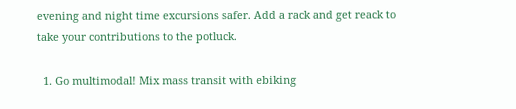evening and night time excursions safer. Add a rack and get reack to take your contributions to the potluck.

  1. Go multimodal! Mix mass transit with ebiking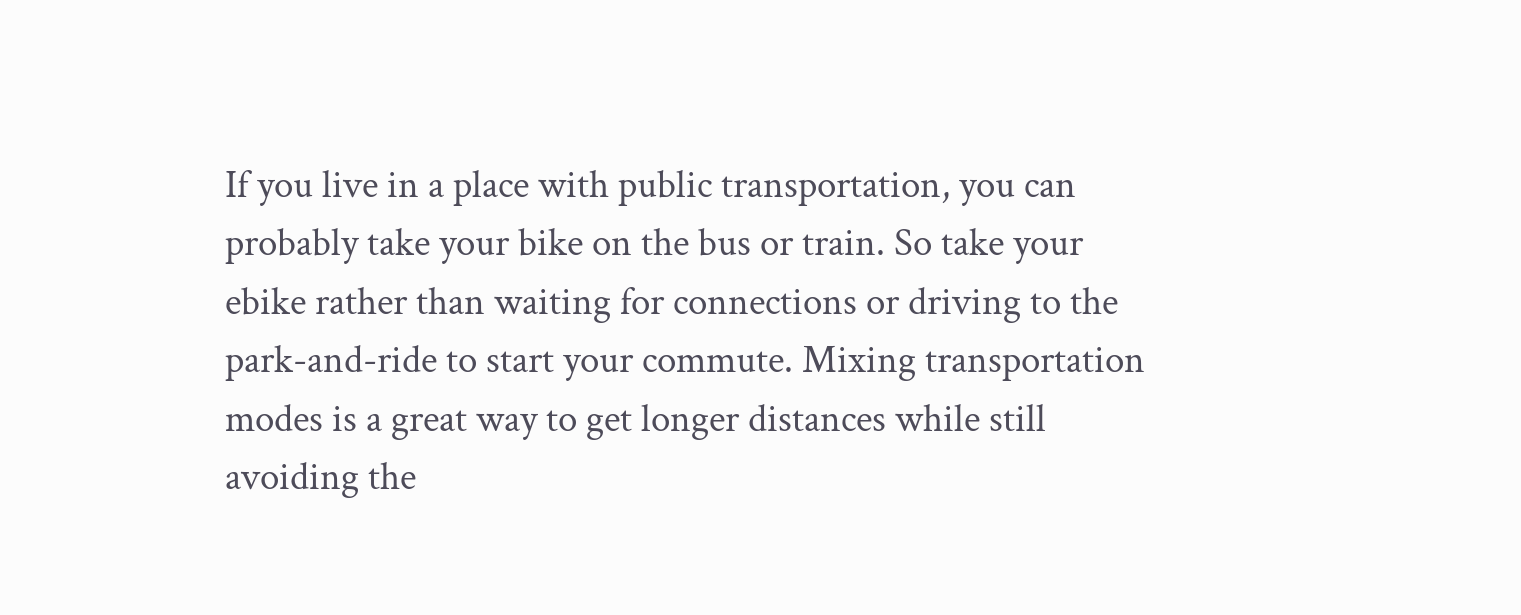If you live in a place with public transportation, you can probably take your bike on the bus or train. So take your ebike rather than waiting for connections or driving to the park-and-ride to start your commute. Mixing transportation modes is a great way to get longer distances while still avoiding the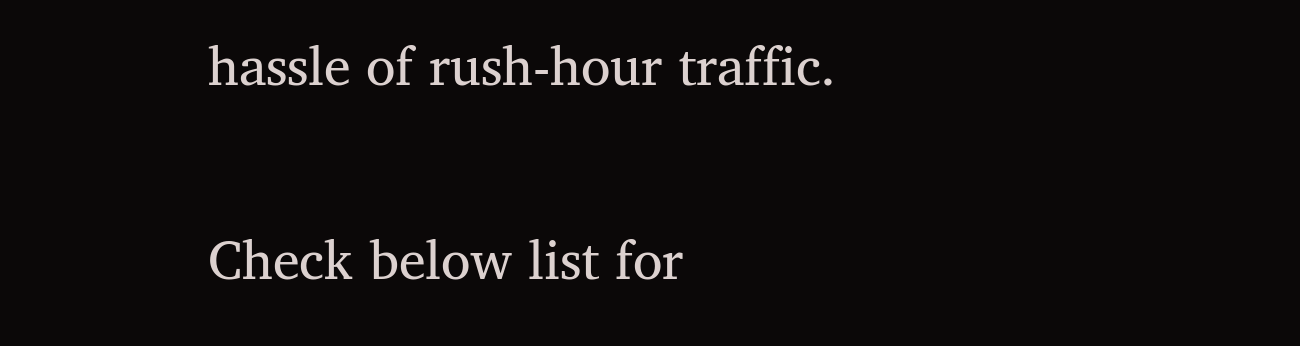hassle of rush-hour traffic.

Check below list for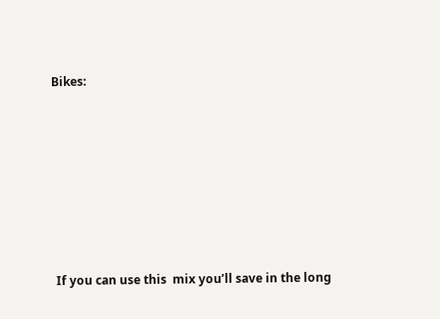Bikes:








 If you can use this  mix you’ll save in the long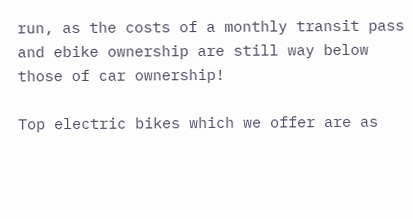run, as the costs of a monthly transit pass and ebike ownership are still way below those of car ownership!

Top electric bikes which we offer are as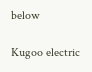below

Kugoo electric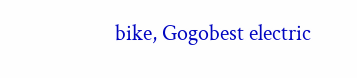bike, Gogobest electric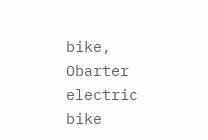bike, Obarter electric bike